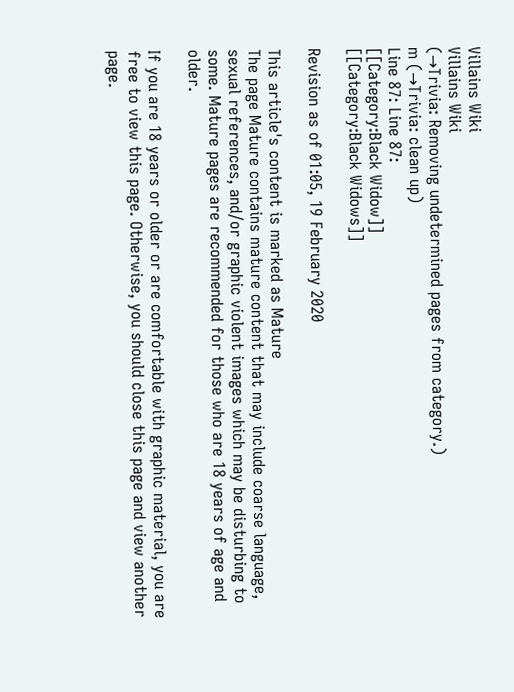Villains Wiki
Villains Wiki
(→Trivia: Removing undetermined pages from category.)
m (→Trivia: clean up)
Line 87: Line 87:
[[Category:Black Widow]]
[[Category:Black Widows]]

Revision as of 01:05, 19 February 2020

This article's content is marked as Mature
The page Mature contains mature content that may include coarse language, sexual references, and/or graphic violent images which may be disturbing to some. Mature pages are recommended for those who are 18 years of age and older.

If you are 18 years or older or are comfortable with graphic material, you are free to view this page. Otherwise, you should close this page and view another page.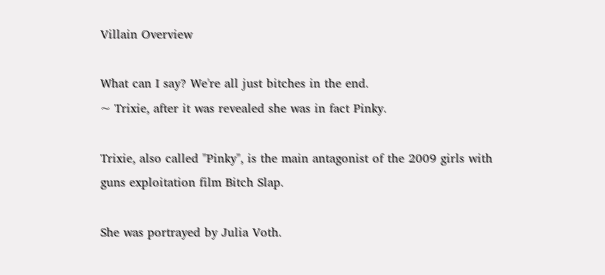Villain Overview

What can I say? We're all just bitches in the end.
~ Trixie, after it was revealed she was in fact Pinky.

Trixie, also called "Pinky", is the main antagonist of the 2009 girls with guns exploitation film Bitch Slap.

She was portrayed by Julia Voth.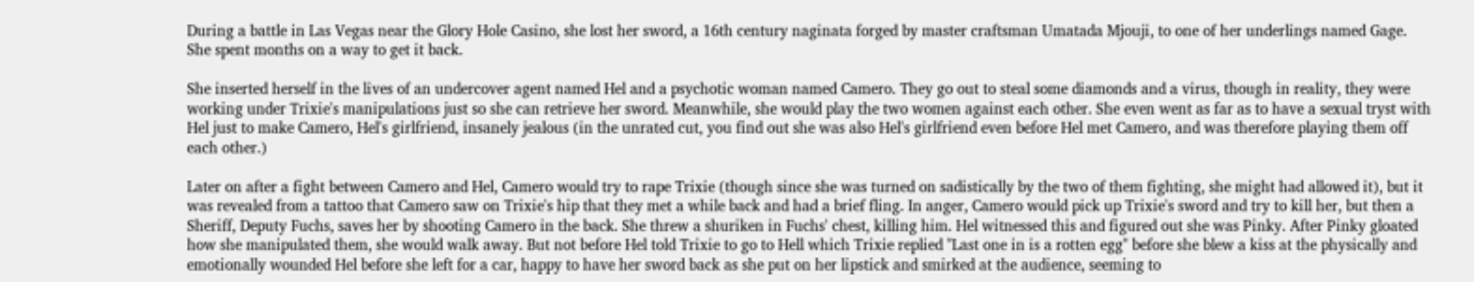During a battle in Las Vegas near the Glory Hole Casino, she lost her sword, a 16th century naginata forged by master craftsman Umatada Mjouji, to one of her underlings named Gage. She spent months on a way to get it back.

She inserted herself in the lives of an undercover agent named Hel and a psychotic woman named Camero. They go out to steal some diamonds and a virus, though in reality, they were working under Trixie's manipulations just so she can retrieve her sword. Meanwhile, she would play the two women against each other. She even went as far as to have a sexual tryst with Hel just to make Camero, Hel's girlfriend, insanely jealous (in the unrated cut, you find out she was also Hel's girlfriend even before Hel met Camero, and was therefore playing them off each other.)

Later on after a fight between Camero and Hel, Camero would try to rape Trixie (though since she was turned on sadistically by the two of them fighting, she might had allowed it), but it was revealed from a tattoo that Camero saw on Trixie's hip that they met a while back and had a brief fling. In anger, Camero would pick up Trixie's sword and try to kill her, but then a Sheriff, Deputy Fuchs, saves her by shooting Camero in the back. She threw a shuriken in Fuchs' chest, killing him. Hel witnessed this and figured out she was Pinky. After Pinky gloated how she manipulated them, she would walk away. But not before Hel told Trixie to go to Hell which Trixie replied "Last one in is a rotten egg" before she blew a kiss at the physically and emotionally wounded Hel before she left for a car, happy to have her sword back as she put on her lipstick and smirked at the audience, seeming to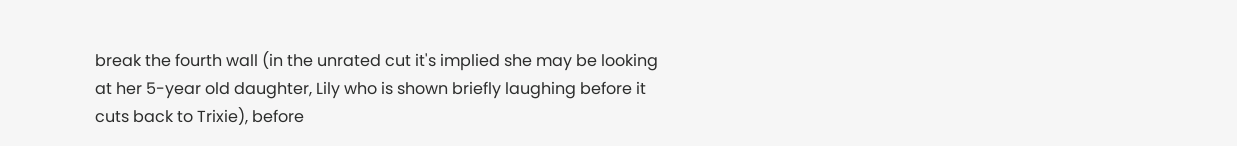break the fourth wall (in the unrated cut it's implied she may be looking at her 5-year old daughter, Lily who is shown briefly laughing before it cuts back to Trixie), before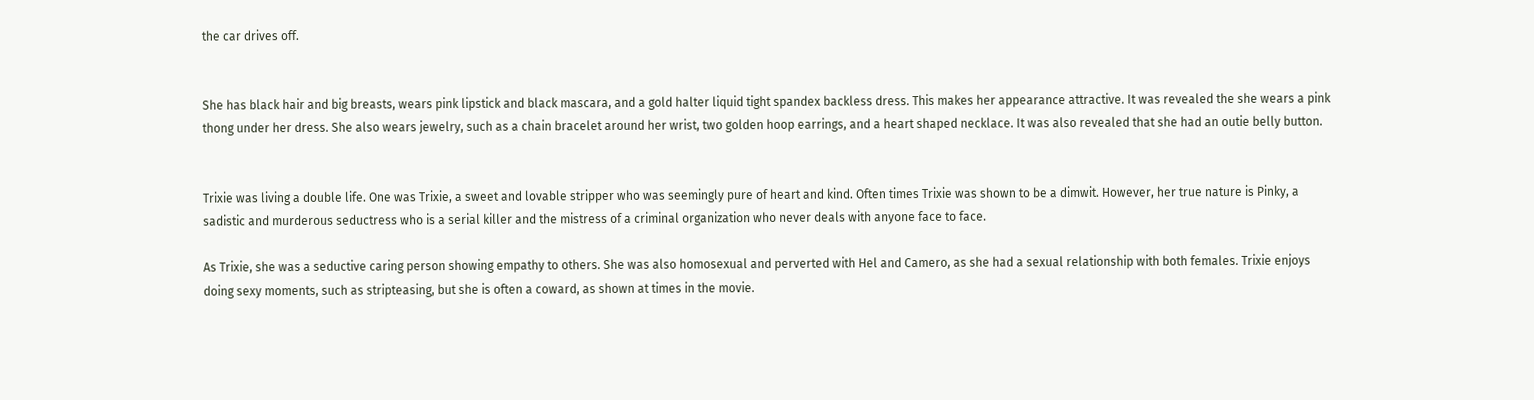the car drives off.


She has black hair and big breasts, wears pink lipstick and black mascara, and a gold halter liquid tight spandex backless dress. This makes her appearance attractive. It was revealed the she wears a pink thong under her dress. She also wears jewelry, such as a chain bracelet around her wrist, two golden hoop earrings, and a heart shaped necklace. It was also revealed that she had an outie belly button.


Trixie was living a double life. One was Trixie, a sweet and lovable stripper who was seemingly pure of heart and kind. Often times Trixie was shown to be a dimwit. However, her true nature is Pinky, a sadistic and murderous seductress who is a serial killer and the mistress of a criminal organization who never deals with anyone face to face.

As Trixie, she was a seductive caring person showing empathy to others. She was also homosexual and perverted with Hel and Camero, as she had a sexual relationship with both females. Trixie enjoys doing sexy moments, such as stripteasing, but she is often a coward, as shown at times in the movie.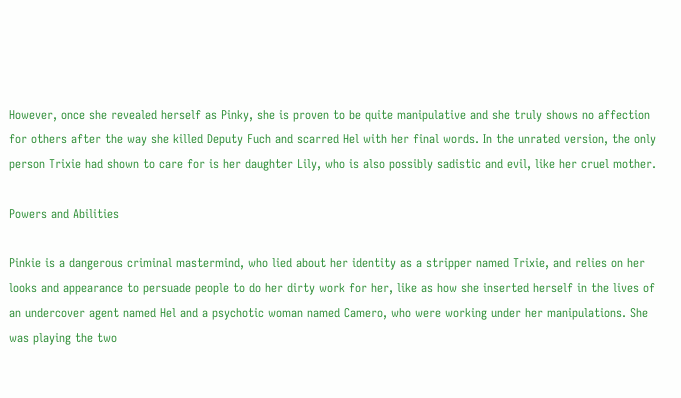However, once she revealed herself as Pinky, she is proven to be quite manipulative and she truly shows no affection for others after the way she killed Deputy Fuch and scarred Hel with her final words. In the unrated version, the only person Trixie had shown to care for is her daughter Lily, who is also possibly sadistic and evil, like her cruel mother.

Powers and Abilities

Pinkie is a dangerous criminal mastermind, who lied about her identity as a stripper named Trixie, and relies on her looks and appearance to persuade people to do her dirty work for her, like as how she inserted herself in the lives of an undercover agent named Hel and a psychotic woman named Camero, who were working under her manipulations. She was playing the two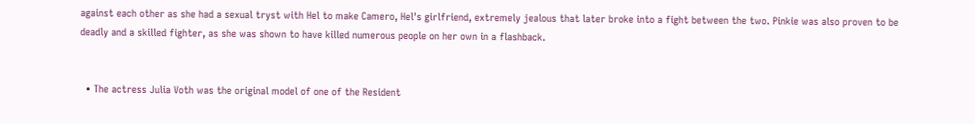against each other as she had a sexual tryst with Hel to make Camero, Hel's girlfriend, extremely jealous that later broke into a fight between the two. Pinkie was also proven to be deadly and a skilled fighter, as she was shown to have killed numerous people on her own in a flashback.


  • The actress Julia Voth was the original model of one of the Resident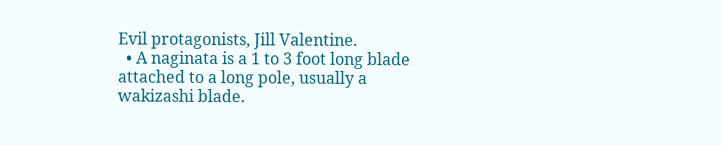Evil protagonists, Jill Valentine.
  • A naginata is a 1 to 3 foot long blade attached to a long pole, usually a wakizashi blade.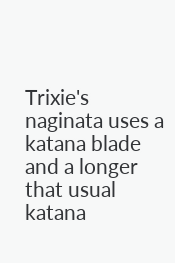Trixie's naginata uses a katana blade and a longer that usual katana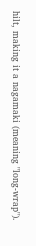hilt, making it a nagamaki (meaning "long-wrap").